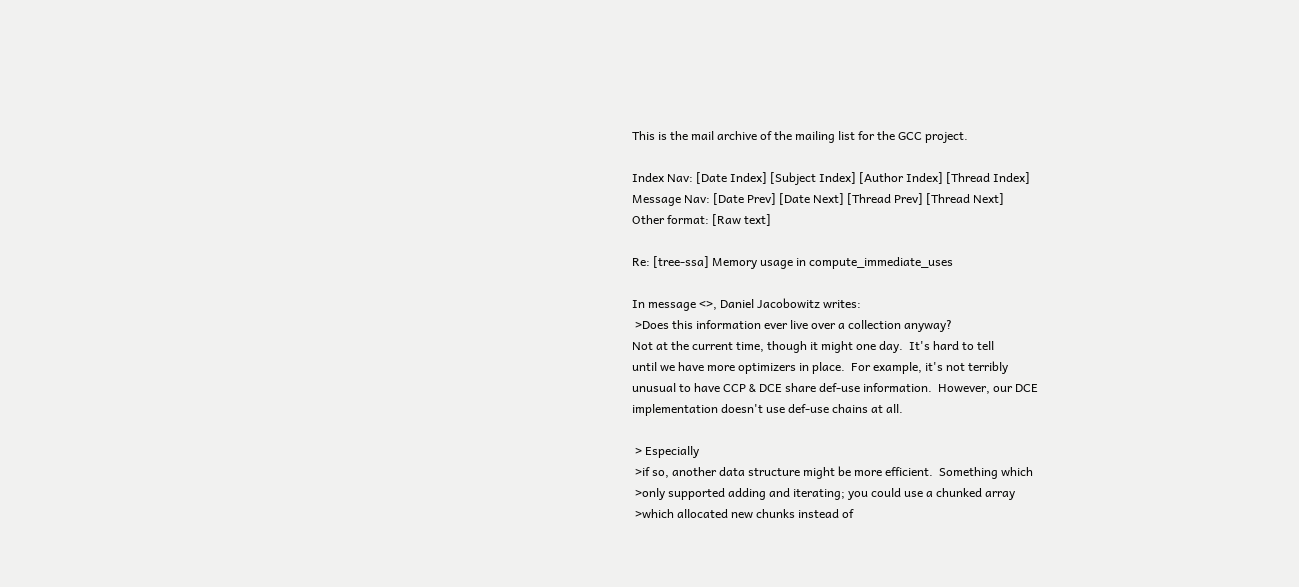This is the mail archive of the mailing list for the GCC project.

Index Nav: [Date Index] [Subject Index] [Author Index] [Thread Index]
Message Nav: [Date Prev] [Date Next] [Thread Prev] [Thread Next]
Other format: [Raw text]

Re: [tree-ssa] Memory usage in compute_immediate_uses

In message <>, Daniel Jacobowitz writes:
 >Does this information ever live over a collection anyway?
Not at the current time, though it might one day.  It's hard to tell
until we have more optimizers in place.  For example, it's not terribly
unusual to have CCP & DCE share def-use information.  However, our DCE
implementation doesn't use def-use chains at all.

 > Especially
 >if so, another data structure might be more efficient.  Something which
 >only supported adding and iterating; you could use a chunked array
 >which allocated new chunks instead of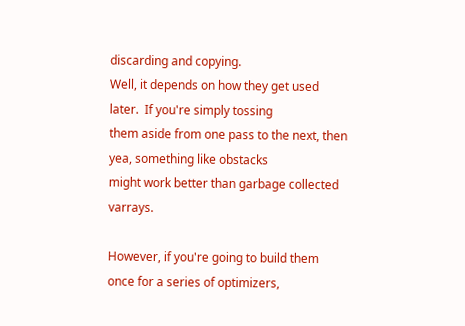discarding and copying.
Well, it depends on how they get used later.  If you're simply tossing
them aside from one pass to the next, then yea, something like obstacks
might work better than garbage collected varrays.

However, if you're going to build them once for a series of optimizers,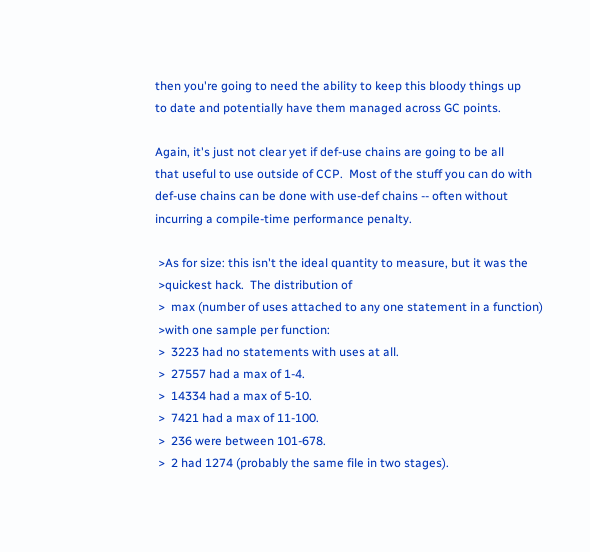then you're going to need the ability to keep this bloody things up
to date and potentially have them managed across GC points.

Again, it's just not clear yet if def-use chains are going to be all
that useful to use outside of CCP.  Most of the stuff you can do with
def-use chains can be done with use-def chains -- often without
incurring a compile-time performance penalty.

 >As for size: this isn't the ideal quantity to measure, but it was the
 >quickest hack.  The distribution of
 >  max (number of uses attached to any one statement in a function)
 >with one sample per function:
 >  3223 had no statements with uses at all.
 >  27557 had a max of 1-4.
 >  14334 had a max of 5-10.
 >  7421 had a max of 11-100.
 >  236 were between 101-678.
 >  2 had 1274 (probably the same file in two stages).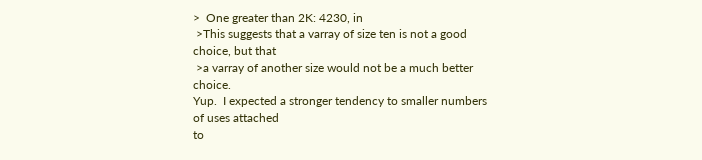>  One greater than 2K: 4230, in
 >This suggests that a varray of size ten is not a good choice, but that
 >a varray of another size would not be a much better choice.
Yup.  I expected a stronger tendency to smaller numbers of uses attached
to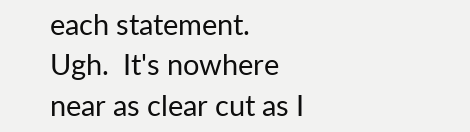each statement.   Ugh.  It's nowhere near as clear cut as I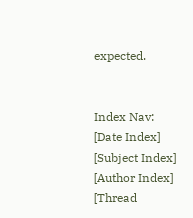expected.


Index Nav: [Date Index] [Subject Index] [Author Index] [Thread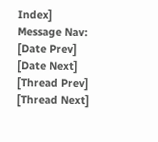Index]
Message Nav: [Date Prev] [Date Next] [Thread Prev] [Thread Next]